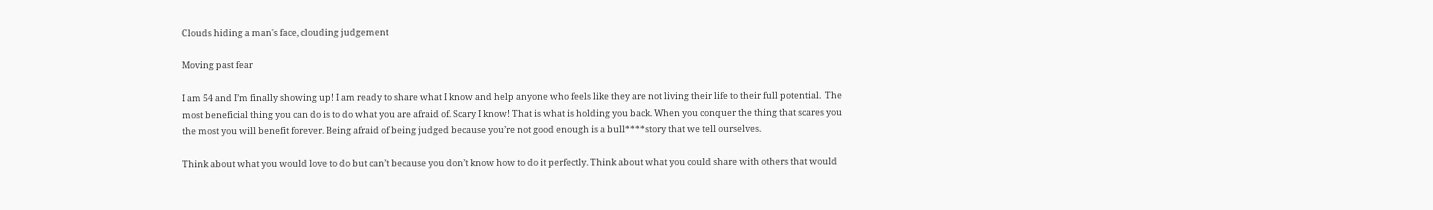Clouds hiding a man's face, clouding judgement

Moving past fear

I am 54 and I’m finally showing up! I am ready to share what I know and help anyone who feels like they are not living their life to their full potential.  The most beneficial thing you can do is to do what you are afraid of. Scary I know! That is what is holding you back. When you conquer the thing that scares you the most you will benefit forever. Being afraid of being judged because you’re not good enough is a bull****story that we tell ourselves.

Think about what you would love to do but can’t because you don’t know how to do it perfectly. Think about what you could share with others that would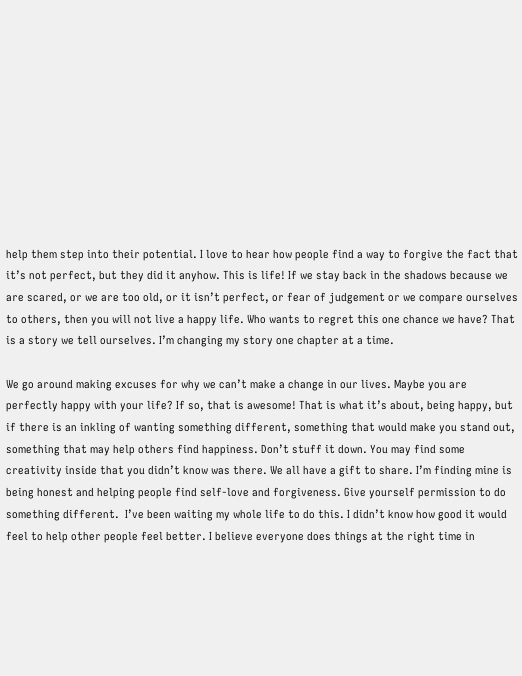help them step into their potential. I love to hear how people find a way to forgive the fact that it’s not perfect, but they did it anyhow. This is life! If we stay back in the shadows because we are scared, or we are too old, or it isn’t perfect, or fear of judgement or we compare ourselves to others, then you will not live a happy life. Who wants to regret this one chance we have? That is a story we tell ourselves. I’m changing my story one chapter at a time.

We go around making excuses for why we can’t make a change in our lives. Maybe you are perfectly happy with your life? If so, that is awesome! That is what it’s about, being happy, but if there is an inkling of wanting something different, something that would make you stand out, something that may help others find happiness. Don’t stuff it down. You may find some creativity inside that you didn’t know was there. We all have a gift to share. I’m finding mine is being honest and helping people find self-love and forgiveness. Give yourself permission to do something different.  I’ve been waiting my whole life to do this. I didn’t know how good it would feel to help other people feel better. I believe everyone does things at the right time in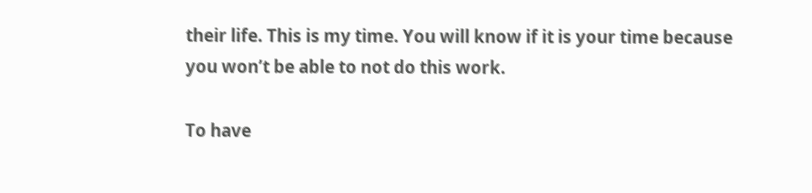their life. This is my time. You will know if it is your time because you won’t be able to not do this work.

To have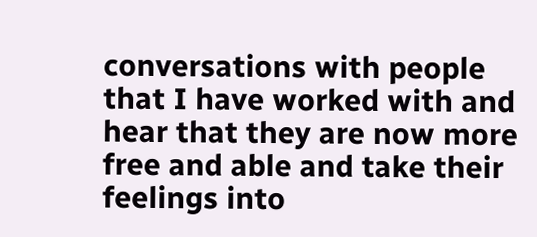conversations with people that I have worked with and hear that they are now more free and able and take their feelings into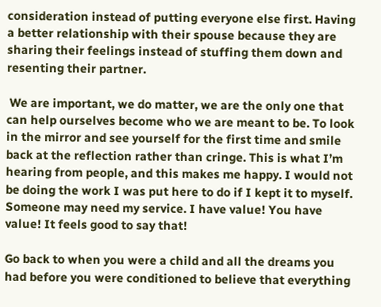consideration instead of putting everyone else first. Having a better relationship with their spouse because they are sharing their feelings instead of stuffing them down and resenting their partner.

 We are important, we do matter, we are the only one that can help ourselves become who we are meant to be. To look in the mirror and see yourself for the first time and smile back at the reflection rather than cringe. This is what I’m hearing from people, and this makes me happy. I would not be doing the work I was put here to do if I kept it to myself. Someone may need my service. I have value! You have value! It feels good to say that!

Go back to when you were a child and all the dreams you had before you were conditioned to believe that everything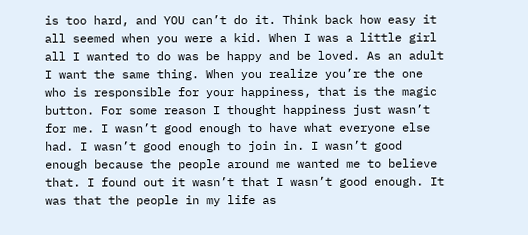is too hard, and YOU can’t do it. Think back how easy it all seemed when you were a kid. When I was a little girl all I wanted to do was be happy and be loved. As an adult I want the same thing. When you realize you’re the one who is responsible for your happiness, that is the magic button. For some reason I thought happiness just wasn’t for me. I wasn’t good enough to have what everyone else had. I wasn’t good enough to join in. I wasn’t good enough because the people around me wanted me to believe that. I found out it wasn’t that I wasn’t good enough. It was that the people in my life as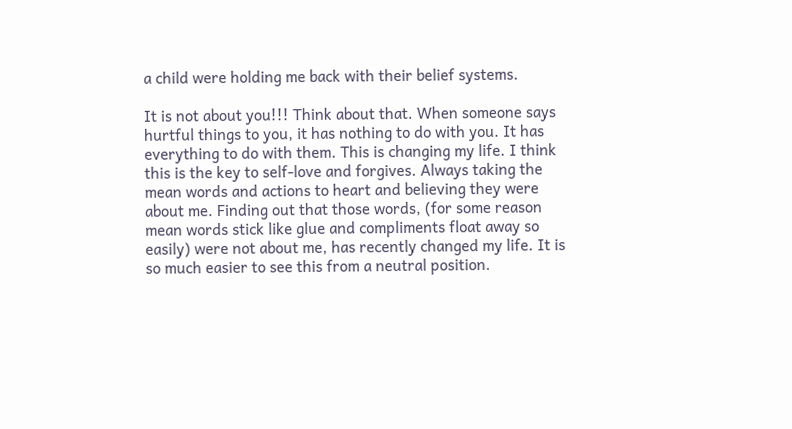a child were holding me back with their belief systems.

It is not about you!!! Think about that. When someone says hurtful things to you, it has nothing to do with you. It has everything to do with them. This is changing my life. I think this is the key to self-love and forgives. Always taking the mean words and actions to heart and believing they were about me. Finding out that those words, (for some reason mean words stick like glue and compliments float away so easily) were not about me, has recently changed my life. It is so much easier to see this from a neutral position.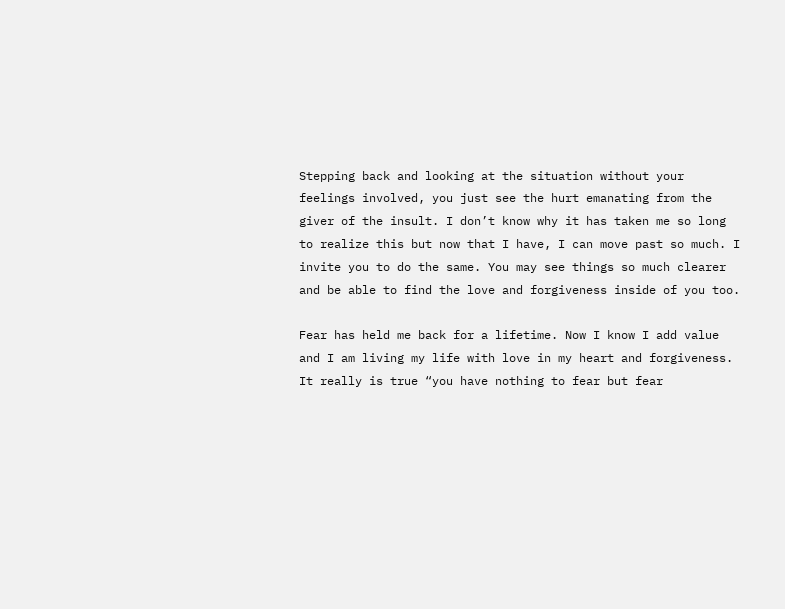Stepping back and looking at the situation without your feelings involved, you just see the hurt emanating from the giver of the insult. I don’t know why it has taken me so long to realize this but now that I have, I can move past so much. I invite you to do the same. You may see things so much clearer and be able to find the love and forgiveness inside of you too.

Fear has held me back for a lifetime. Now I know I add value and I am living my life with love in my heart and forgiveness. It really is true “you have nothing to fear but fear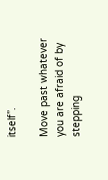itself”.

Move past whatever you are afraid of by stepping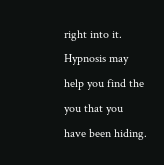right into it.  Hypnosis may help you find the you that you have been hiding.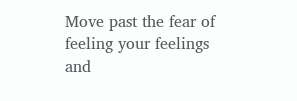Move past the fear of feeling your feelings and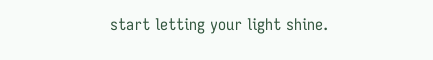start letting your light shine.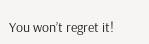You won’t regret it!